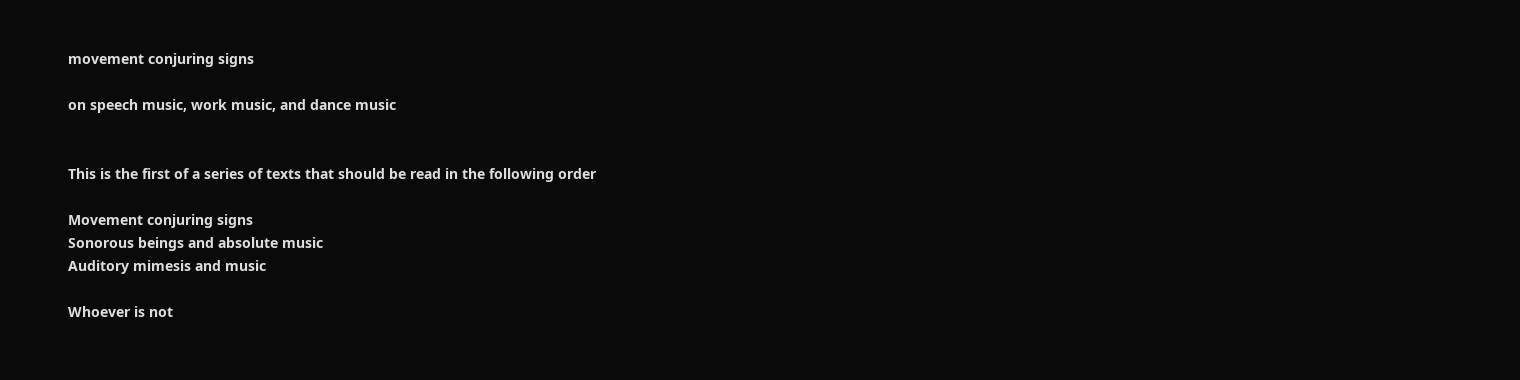movement conjuring signs

on speech music, work music, and dance music


This is the first of a series of texts that should be read in the following order

Movement conjuring signs
Sonorous beings and absolute music
Auditory mimesis and music

Whoever is not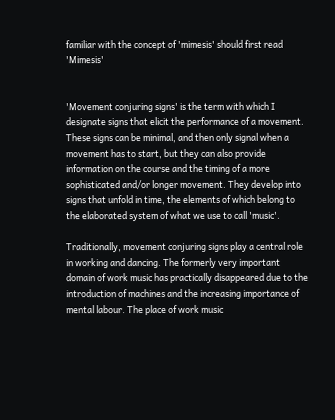familiar with the concept of 'mimesis' should first read 'Mimesis'


'Movement conjuring signs' is the term with which I designate signs that elicit the performance of a movement. These signs can be minimal, and then only signal when a movement has to start, but they can also provide information on the course and the timing of a more sophisticated and/or longer movement. They develop into signs that unfold in time, the elements of which belong to the elaborated system of what we use to call 'music'.

Traditionally, movement conjuring signs play a central role in working and dancing. The formerly very important domain of work music has practically disappeared due to the introduction of machines and the increasing importance of mental labour. The place of work music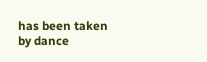has been taken by dance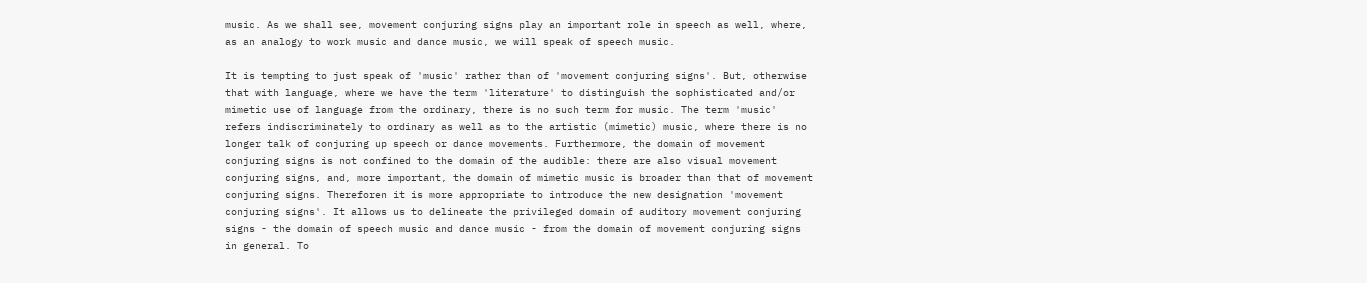music. As we shall see, movement conjuring signs play an important role in speech as well, where, as an analogy to work music and dance music, we will speak of speech music.

It is tempting to just speak of 'music' rather than of 'movement conjuring signs'. But, otherwise that with language, where we have the term 'literature' to distinguish the sophisticated and/or mimetic use of language from the ordinary, there is no such term for music. The term 'music' refers indiscriminately to ordinary as well as to the artistic (mimetic) music, where there is no longer talk of conjuring up speech or dance movements. Furthermore, the domain of movement conjuring signs is not confined to the domain of the audible: there are also visual movement conjuring signs, and, more important, the domain of mimetic music is broader than that of movement conjuring signs. Thereforen it is more appropriate to introduce the new designation 'movement conjuring signs'. It allows us to delineate the privileged domain of auditory movement conjuring signs - the domain of speech music and dance music - from the domain of movement conjuring signs in general. To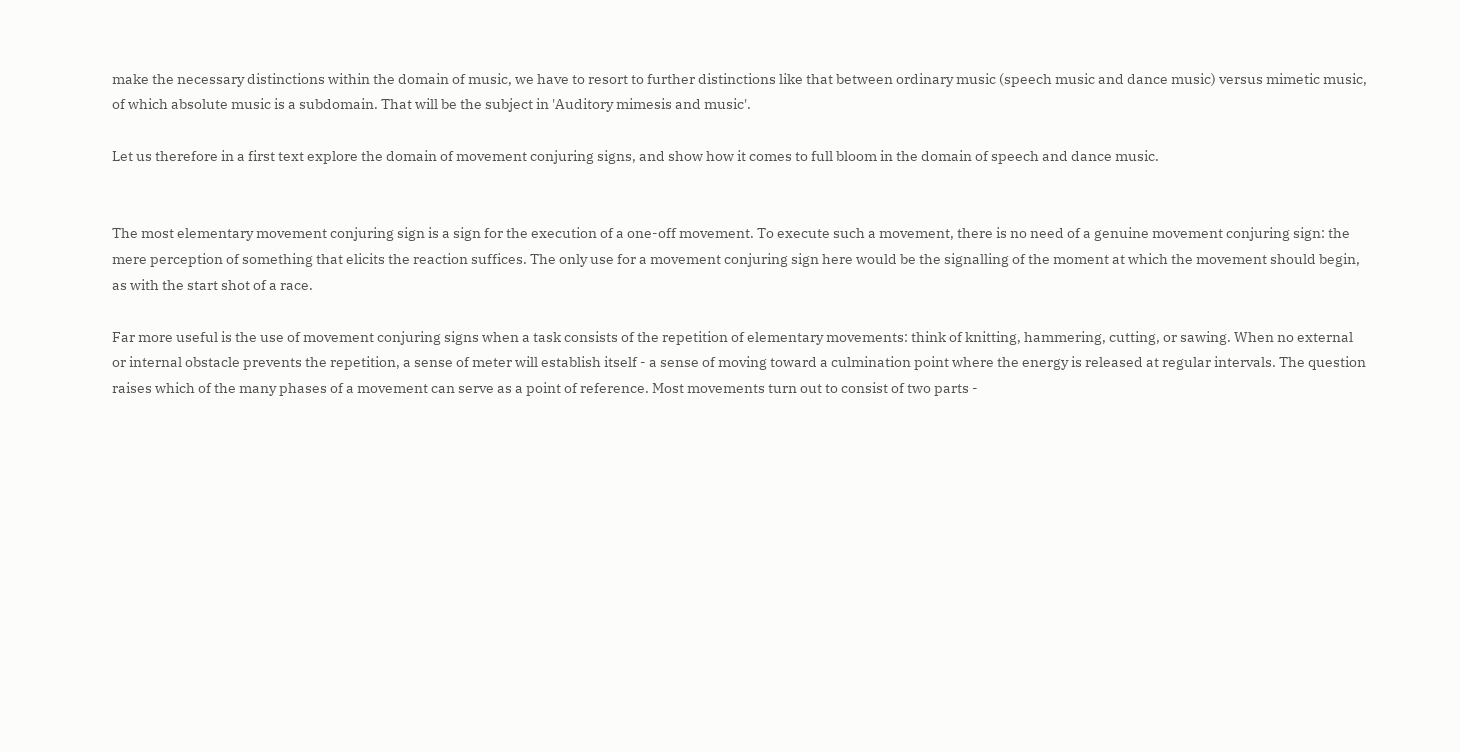make the necessary distinctions within the domain of music, we have to resort to further distinctions like that between ordinary music (speech music and dance music) versus mimetic music, of which absolute music is a subdomain. That will be the subject in 'Auditory mimesis and music'.

Let us therefore in a first text explore the domain of movement conjuring signs, and show how it comes to full bloom in the domain of speech and dance music.


The most elementary movement conjuring sign is a sign for the execution of a one-off movement. To execute such a movement, there is no need of a genuine movement conjuring sign: the mere perception of something that elicits the reaction suffices. The only use for a movement conjuring sign here would be the signalling of the moment at which the movement should begin, as with the start shot of a race.

Far more useful is the use of movement conjuring signs when a task consists of the repetition of elementary movements: think of knitting, hammering, cutting, or sawing. When no external or internal obstacle prevents the repetition, a sense of meter will establish itself - a sense of moving toward a culmination point where the energy is released at regular intervals. The question raises which of the many phases of a movement can serve as a point of reference. Most movements turn out to consist of two parts -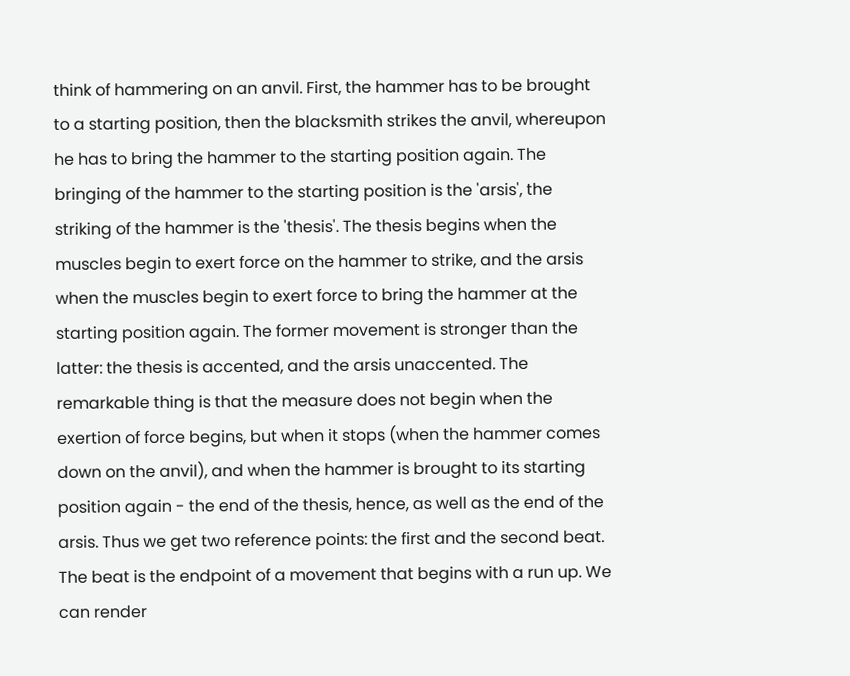think of hammering on an anvil. First, the hammer has to be brought to a starting position, then the blacksmith strikes the anvil, whereupon he has to bring the hammer to the starting position again. The bringing of the hammer to the starting position is the 'arsis', the striking of the hammer is the 'thesis'. The thesis begins when the muscles begin to exert force on the hammer to strike, and the arsis when the muscles begin to exert force to bring the hammer at the starting position again. The former movement is stronger than the latter: the thesis is accented, and the arsis unaccented. The remarkable thing is that the measure does not begin when the exertion of force begins, but when it stops (when the hammer comes down on the anvil), and when the hammer is brought to its starting position again - the end of the thesis, hence, as well as the end of the arsis. Thus we get two reference points: the first and the second beat. The beat is the endpoint of a movement that begins with a run up. We can render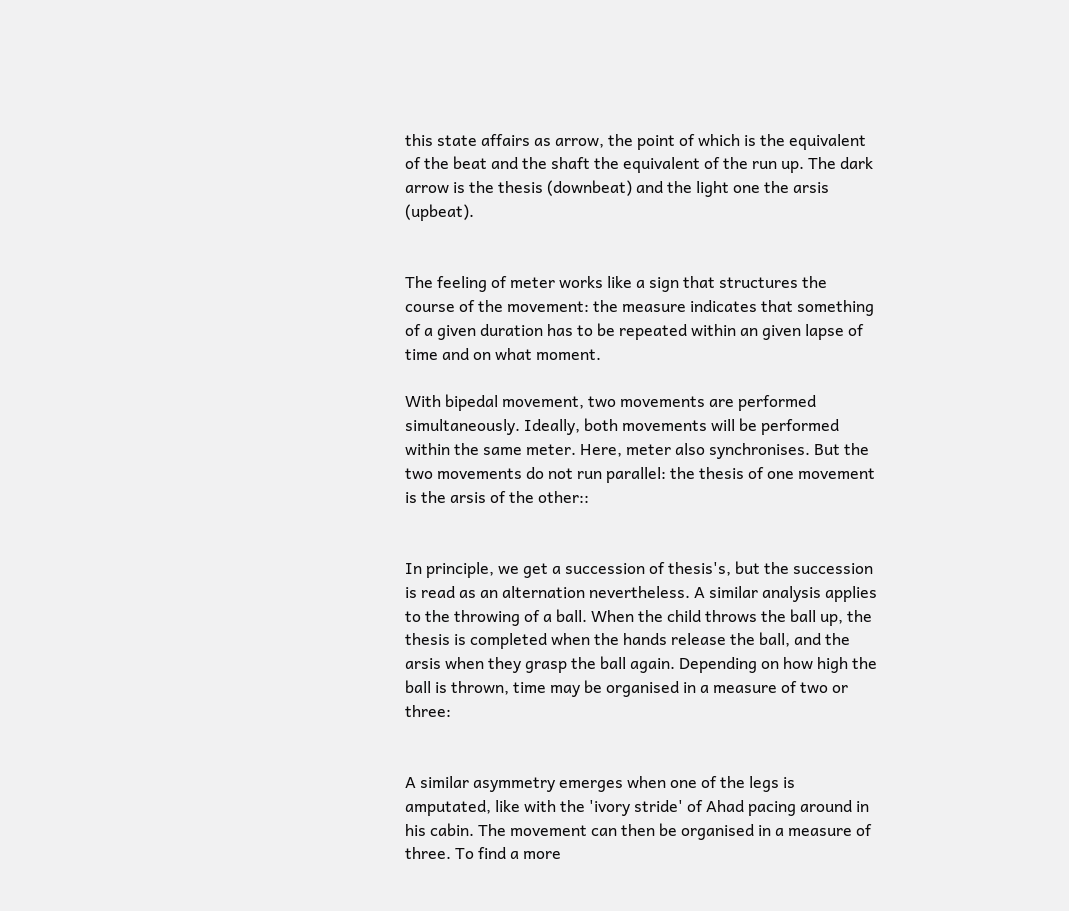this state affairs as arrow, the point of which is the equivalent of the beat and the shaft the equivalent of the run up. The dark arrow is the thesis (downbeat) and the light one the arsis (upbeat).


The feeling of meter works like a sign that structures the course of the movement: the measure indicates that something of a given duration has to be repeated within an given lapse of time and on what moment.

With bipedal movement, two movements are performed simultaneously. Ideally, both movements will be performed within the same meter. Here, meter also synchronises. But the two movements do not run parallel: the thesis of one movement is the arsis of the other::


In principle, we get a succession of thesis's, but the succession is read as an alternation nevertheless. A similar analysis applies to the throwing of a ball. When the child throws the ball up, the thesis is completed when the hands release the ball, and the arsis when they grasp the ball again. Depending on how high the ball is thrown, time may be organised in a measure of two or three:


A similar asymmetry emerges when one of the legs is amputated, like with the 'ivory stride' of Ahad pacing around in his cabin. The movement can then be organised in a measure of three. To find a more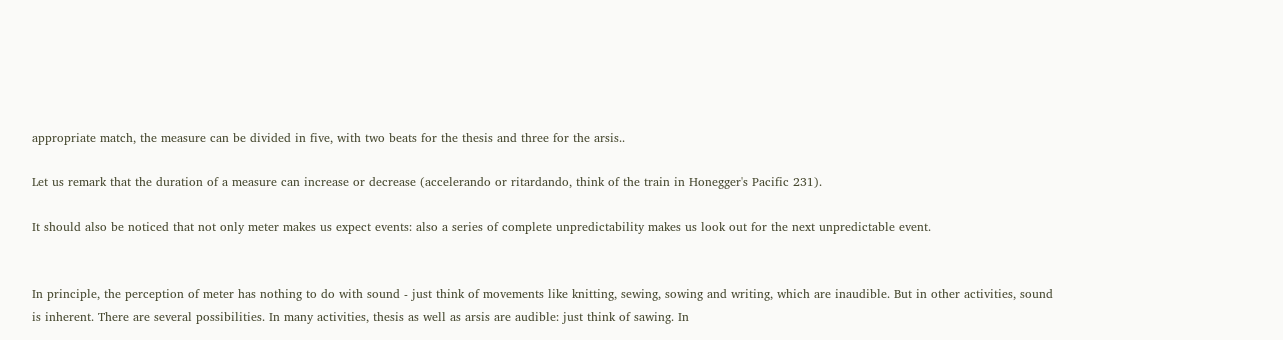appropriate match, the measure can be divided in five, with two beats for the thesis and three for the arsis..

Let us remark that the duration of a measure can increase or decrease (accelerando or ritardando, think of the train in Honegger's Pacific 231).

It should also be noticed that not only meter makes us expect events: also a series of complete unpredictability makes us look out for the next unpredictable event.


In principle, the perception of meter has nothing to do with sound - just think of movements like knitting, sewing, sowing and writing, which are inaudible. But in other activities, sound is inherent. There are several possibilities. In many activities, thesis as well as arsis are audible: just think of sawing. In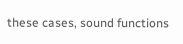these cases, sound functions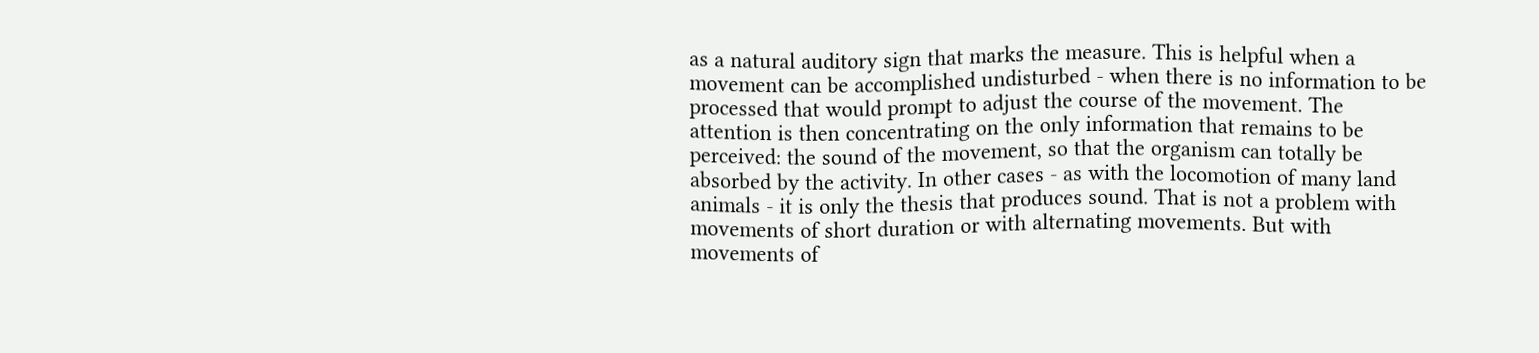as a natural auditory sign that marks the measure. This is helpful when a movement can be accomplished undisturbed - when there is no information to be processed that would prompt to adjust the course of the movement. The attention is then concentrating on the only information that remains to be perceived: the sound of the movement, so that the organism can totally be absorbed by the activity. In other cases - as with the locomotion of many land animals - it is only the thesis that produces sound. That is not a problem with movements of short duration or with alternating movements. But with movements of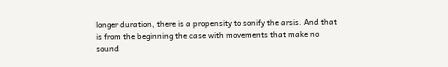longer duration, there is a propensity to sonify the arsis. And that is from the beginning the case with movements that make no sound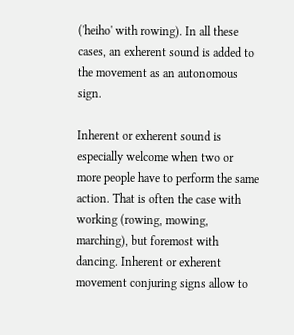('heiho' with rowing). In all these cases, an exherent sound is added to the movement as an autonomous sign.

Inherent or exherent sound is especially welcome when two or more people have to perform the same action. That is often the case with working (rowing, mowing, marching), but foremost with dancing. Inherent or exherent movement conjuring signs allow to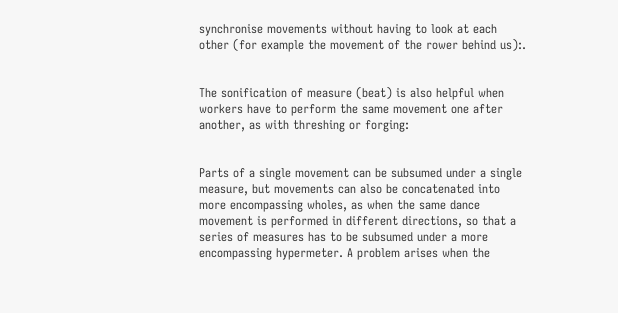synchronise movements without having to look at each other (for example the movement of the rower behind us):.


The sonification of measure (beat) is also helpful when workers have to perform the same movement one after another, as with threshing or forging:


Parts of a single movement can be subsumed under a single measure, but movements can also be concatenated into more encompassing wholes, as when the same dance movement is performed in different directions, so that a series of measures has to be subsumed under a more encompassing hypermeter. A problem arises when the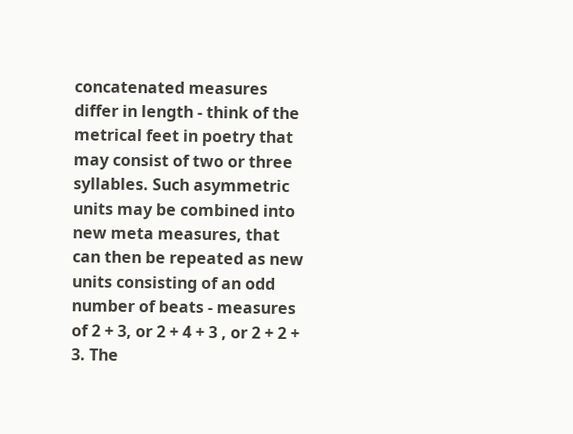concatenated measures differ in length - think of the metrical feet in poetry that may consist of two or three syllables. Such asymmetric units may be combined into new meta measures, that can then be repeated as new units consisting of an odd number of beats - measures of 2 + 3, or 2 + 4 + 3 , or 2 + 2 + 3. The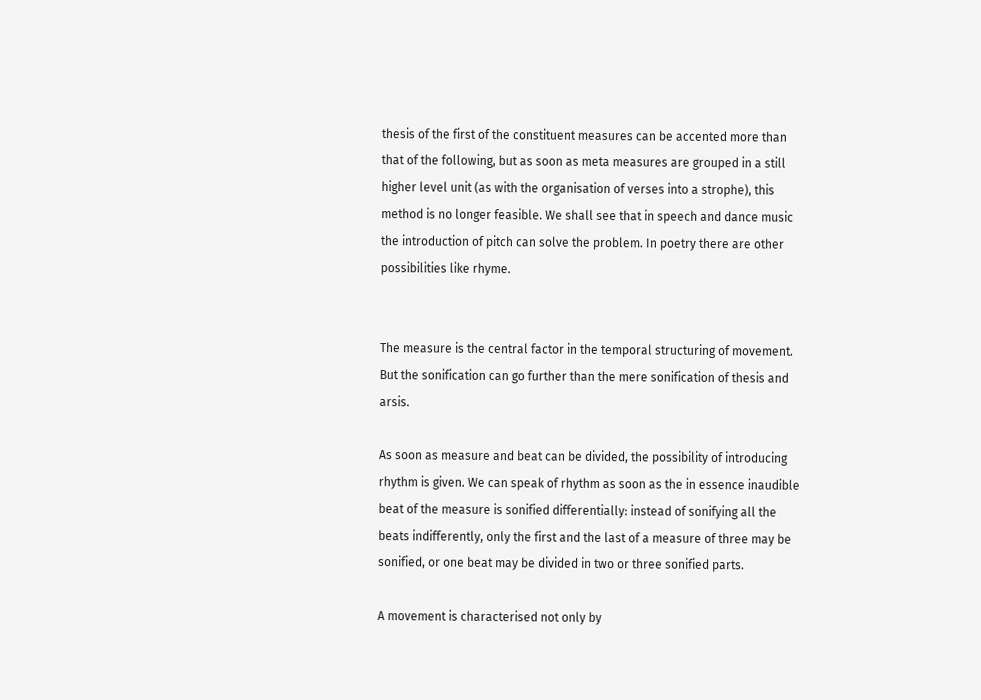thesis of the first of the constituent measures can be accented more than that of the following, but as soon as meta measures are grouped in a still higher level unit (as with the organisation of verses into a strophe), this method is no longer feasible. We shall see that in speech and dance music the introduction of pitch can solve the problem. In poetry there are other possibilities like rhyme.


The measure is the central factor in the temporal structuring of movement. But the sonification can go further than the mere sonification of thesis and arsis.

As soon as measure and beat can be divided, the possibility of introducing rhythm is given. We can speak of rhythm as soon as the in essence inaudible beat of the measure is sonified differentially: instead of sonifying all the beats indifferently, only the first and the last of a measure of three may be sonified, or one beat may be divided in two or three sonified parts.

A movement is characterised not only by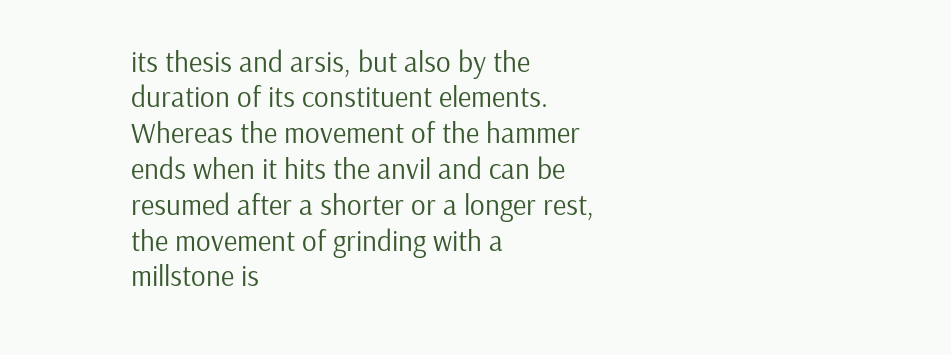its thesis and arsis, but also by the duration of its constituent elements. Whereas the movement of the hammer ends when it hits the anvil and can be resumed after a shorter or a longer rest, the movement of grinding with a millstone is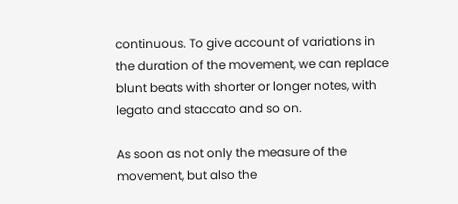continuous. To give account of variations in the duration of the movement, we can replace blunt beats with shorter or longer notes, with legato and staccato and so on.

As soon as not only the measure of the movement, but also the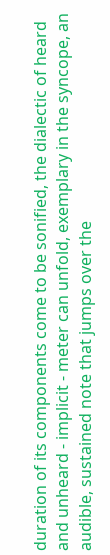duration of its components come to be sonified, the dialectic of heard and unheard - implicit - meter can unfold, exemplary in the syncope, an audible, sustained note that jumps over the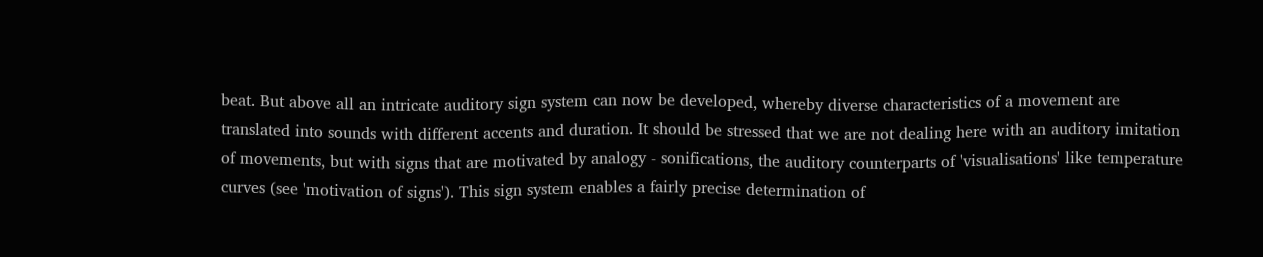beat. But above all an intricate auditory sign system can now be developed, whereby diverse characteristics of a movement are translated into sounds with different accents and duration. It should be stressed that we are not dealing here with an auditory imitation of movements, but with signs that are motivated by analogy - sonifications, the auditory counterparts of 'visualisations' like temperature curves (see 'motivation of signs'). This sign system enables a fairly precise determination of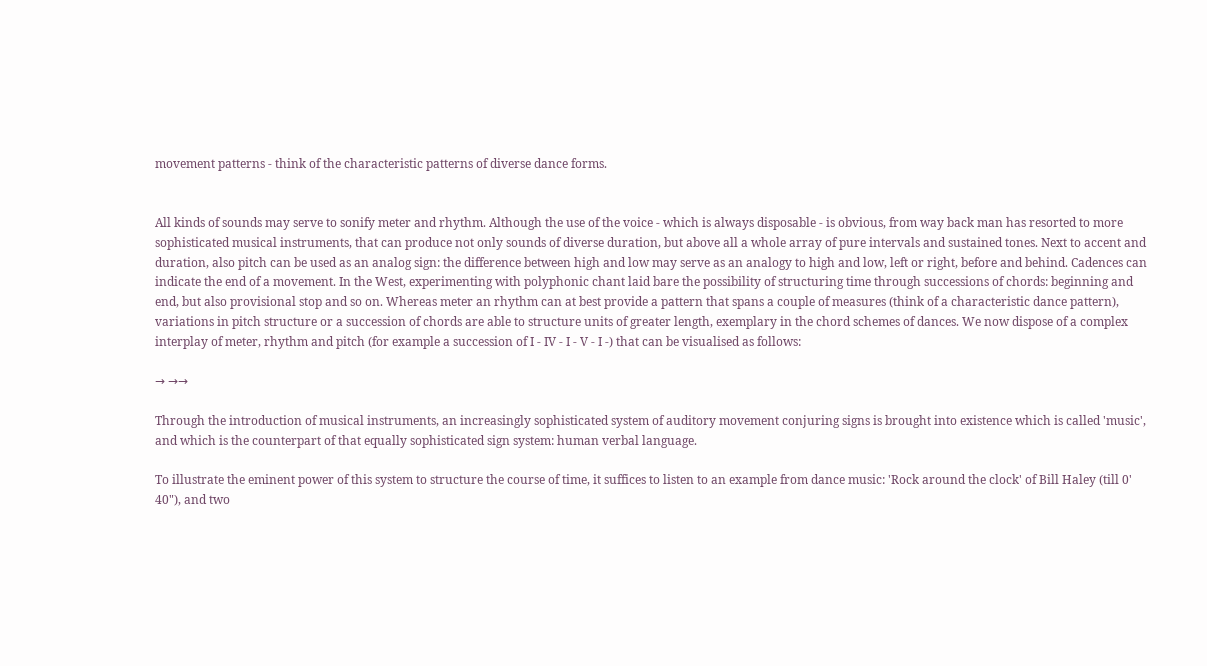movement patterns - think of the characteristic patterns of diverse dance forms.


All kinds of sounds may serve to sonify meter and rhythm. Although the use of the voice - which is always disposable - is obvious, from way back man has resorted to more sophisticated musical instruments, that can produce not only sounds of diverse duration, but above all a whole array of pure intervals and sustained tones. Next to accent and duration, also pitch can be used as an analog sign: the difference between high and low may serve as an analogy to high and low, left or right, before and behind. Cadences can indicate the end of a movement. In the West, experimenting with polyphonic chant laid bare the possibility of structuring time through successions of chords: beginning and end, but also provisional stop and so on. Whereas meter an rhythm can at best provide a pattern that spans a couple of measures (think of a characteristic dance pattern), variations in pitch structure or a succession of chords are able to structure units of greater length, exemplary in the chord schemes of dances. We now dispose of a complex interplay of meter, rhythm and pitch (for example a succession of I - IV - I - V - I -) that can be visualised as follows:

→ →→

Through the introduction of musical instruments, an increasingly sophisticated system of auditory movement conjuring signs is brought into existence which is called 'music', and which is the counterpart of that equally sophisticated sign system: human verbal language.

To illustrate the eminent power of this system to structure the course of time, it suffices to listen to an example from dance music: 'Rock around the clock' of Bill Haley (till 0' 40"), and two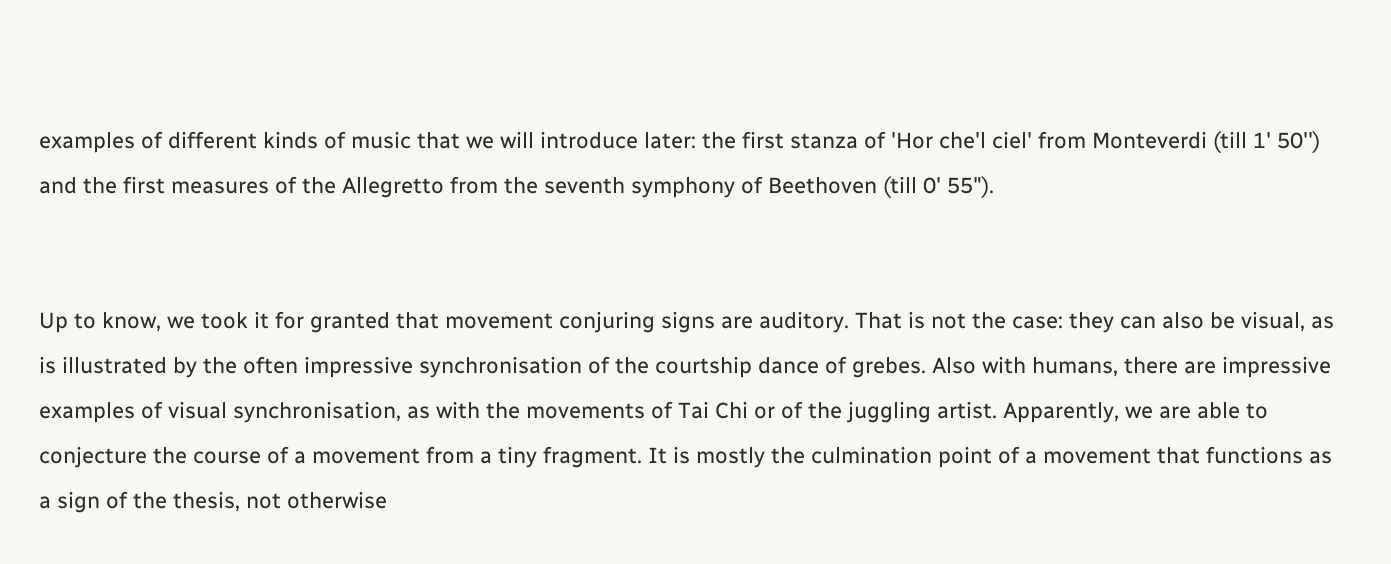examples of different kinds of music that we will introduce later: the first stanza of 'Hor che'l ciel' from Monteverdi (till 1' 50'') and the first measures of the Allegretto from the seventh symphony of Beethoven (till 0' 55").


Up to know, we took it for granted that movement conjuring signs are auditory. That is not the case: they can also be visual, as is illustrated by the often impressive synchronisation of the courtship dance of grebes. Also with humans, there are impressive examples of visual synchronisation, as with the movements of Tai Chi or of the juggling artist. Apparently, we are able to conjecture the course of a movement from a tiny fragment. It is mostly the culmination point of a movement that functions as a sign of the thesis, not otherwise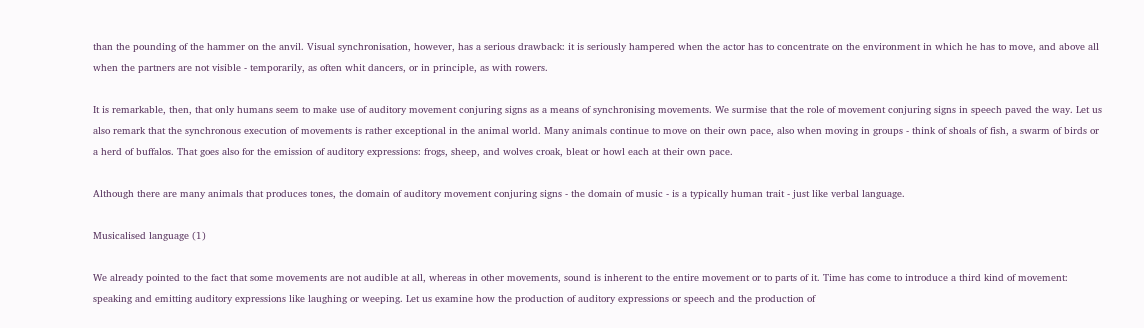than the pounding of the hammer on the anvil. Visual synchronisation, however, has a serious drawback: it is seriously hampered when the actor has to concentrate on the environment in which he has to move, and above all when the partners are not visible - temporarily, as often whit dancers, or in principle, as with rowers.

It is remarkable, then, that only humans seem to make use of auditory movement conjuring signs as a means of synchronising movements. We surmise that the role of movement conjuring signs in speech paved the way. Let us also remark that the synchronous execution of movements is rather exceptional in the animal world. Many animals continue to move on their own pace, also when moving in groups - think of shoals of fish, a swarm of birds or a herd of buffalos. That goes also for the emission of auditory expressions: frogs, sheep, and wolves croak, bleat or howl each at their own pace.

Although there are many animals that produces tones, the domain of auditory movement conjuring signs - the domain of music - is a typically human trait - just like verbal language.

Musicalised language (1)

We already pointed to the fact that some movements are not audible at all, whereas in other movements, sound is inherent to the entire movement or to parts of it. Time has come to introduce a third kind of movement: speaking and emitting auditory expressions like laughing or weeping. Let us examine how the production of auditory expressions or speech and the production of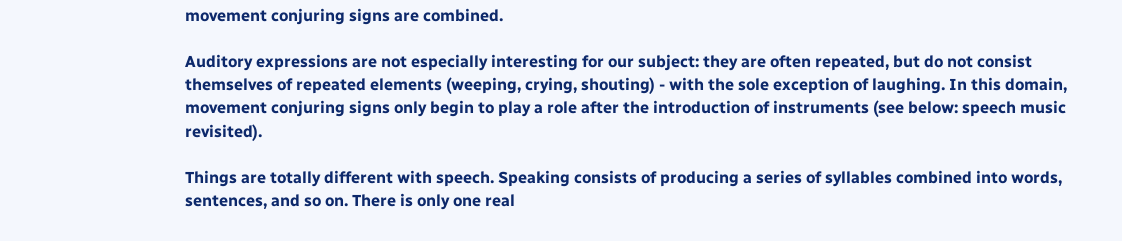movement conjuring signs are combined.

Auditory expressions are not especially interesting for our subject: they are often repeated, but do not consist themselves of repeated elements (weeping, crying, shouting) - with the sole exception of laughing. In this domain, movement conjuring signs only begin to play a role after the introduction of instruments (see below: speech music revisited).

Things are totally different with speech. Speaking consists of producing a series of syllables combined into words, sentences, and so on. There is only one real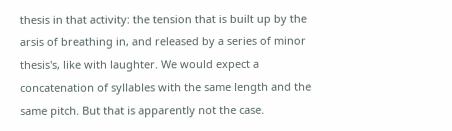thesis in that activity: the tension that is built up by the arsis of breathing in, and released by a series of minor thesis's, like with laughter. We would expect a concatenation of syllables with the same length and the same pitch. But that is apparently not the case.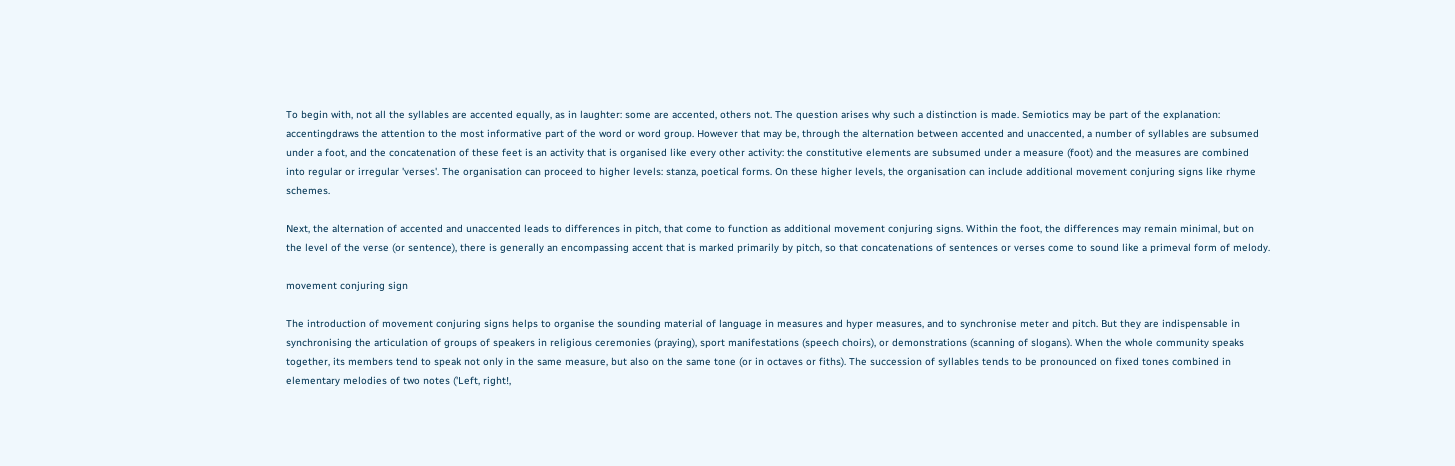To begin with, not all the syllables are accented equally, as in laughter: some are accented, others not. The question arises why such a distinction is made. Semiotics may be part of the explanation: accentingdraws the attention to the most informative part of the word or word group. However that may be, through the alternation between accented and unaccented, a number of syllables are subsumed under a foot, and the concatenation of these feet is an activity that is organised like every other activity: the constitutive elements are subsumed under a measure (foot) and the measures are combined into regular or irregular 'verses'. The organisation can proceed to higher levels: stanza, poetical forms. On these higher levels, the organisation can include additional movement conjuring signs like rhyme schemes.

Next, the alternation of accented and unaccented leads to differences in pitch, that come to function as additional movement conjuring signs. Within the foot, the differences may remain minimal, but on the level of the verse (or sentence), there is generally an encompassing accent that is marked primarily by pitch, so that concatenations of sentences or verses come to sound like a primeval form of melody.

movement conjuring sign

The introduction of movement conjuring signs helps to organise the sounding material of language in measures and hyper measures, and to synchronise meter and pitch. But they are indispensable in synchronising the articulation of groups of speakers in religious ceremonies (praying), sport manifestations (speech choirs), or demonstrations (scanning of slogans). When the whole community speaks together, its members tend to speak not only in the same measure, but also on the same tone (or in octaves or fiths). The succession of syllables tends to be pronounced on fixed tones combined in elementary melodies of two notes ('Left, right!,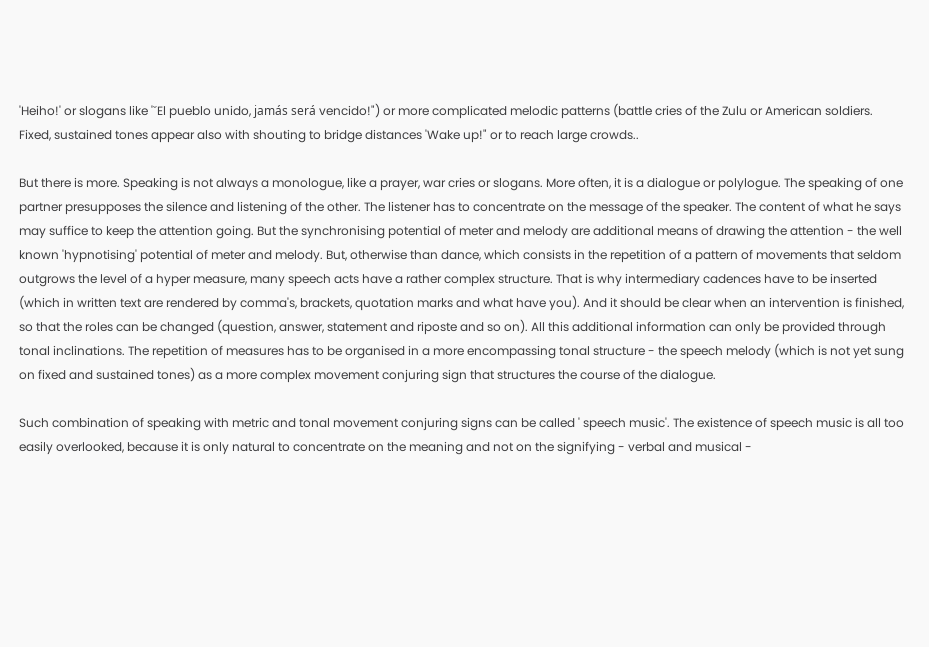'Heiho!' or slogans like 'ˇEl pueblo unido, jamás será vencido!") or more complicated melodic patterns (battle cries of the Zulu or American soldiers. Fixed, sustained tones appear also with shouting to bridge distances 'Wake up!" or to reach large crowds..

But there is more. Speaking is not always a monologue, like a prayer, war cries or slogans. More often, it is a dialogue or polylogue. The speaking of one partner presupposes the silence and listening of the other. The listener has to concentrate on the message of the speaker. The content of what he says may suffice to keep the attention going. But the synchronising potential of meter and melody are additional means of drawing the attention - the well known 'hypnotising' potential of meter and melody. But, otherwise than dance, which consists in the repetition of a pattern of movements that seldom outgrows the level of a hyper measure, many speech acts have a rather complex structure. That is why intermediary cadences have to be inserted (which in written text are rendered by comma's, brackets, quotation marks and what have you). And it should be clear when an intervention is finished, so that the roles can be changed (question, answer, statement and riposte and so on). All this additional information can only be provided through tonal inclinations. The repetition of measures has to be organised in a more encompassing tonal structure - the speech melody (which is not yet sung on fixed and sustained tones) as a more complex movement conjuring sign that structures the course of the dialogue.

Such combination of speaking with metric and tonal movement conjuring signs can be called ' speech music'. The existence of speech music is all too easily overlooked, because it is only natural to concentrate on the meaning and not on the signifying - verbal and musical -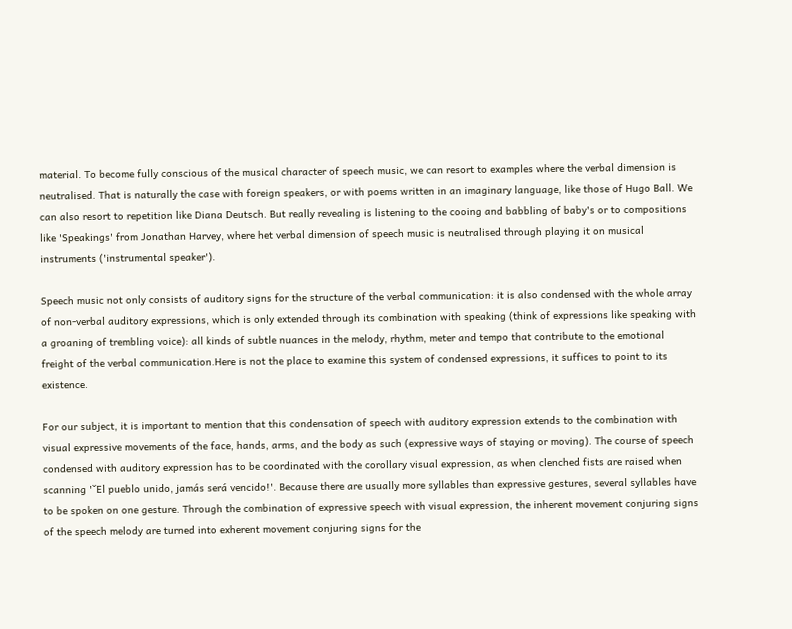material. To become fully conscious of the musical character of speech music, we can resort to examples where the verbal dimension is neutralised. That is naturally the case with foreign speakers, or with poems written in an imaginary language, like those of Hugo Ball. We can also resort to repetition like Diana Deutsch. But really revealing is listening to the cooing and babbling of baby's or to compositions like 'Speakings' from Jonathan Harvey, where het verbal dimension of speech music is neutralised through playing it on musical instruments ('instrumental speaker').

Speech music not only consists of auditory signs for the structure of the verbal communication: it is also condensed with the whole array of non-verbal auditory expressions, which is only extended through its combination with speaking (think of expressions like speaking with a groaning of trembling voice): all kinds of subtle nuances in the melody, rhythm, meter and tempo that contribute to the emotional freight of the verbal communication.Here is not the place to examine this system of condensed expressions, it suffices to point to its existence.

For our subject, it is important to mention that this condensation of speech with auditory expression extends to the combination with visual expressive movements of the face, hands, arms, and the body as such (expressive ways of staying or moving). The course of speech condensed with auditory expression has to be coordinated with the corollary visual expression, as when clenched fists are raised when scanning 'ˇEl pueblo unido, jamás será vencido!'. Because there are usually more syllables than expressive gestures, several syllables have to be spoken on one gesture. Through the combination of expressive speech with visual expression, the inherent movement conjuring signs of the speech melody are turned into exherent movement conjuring signs for the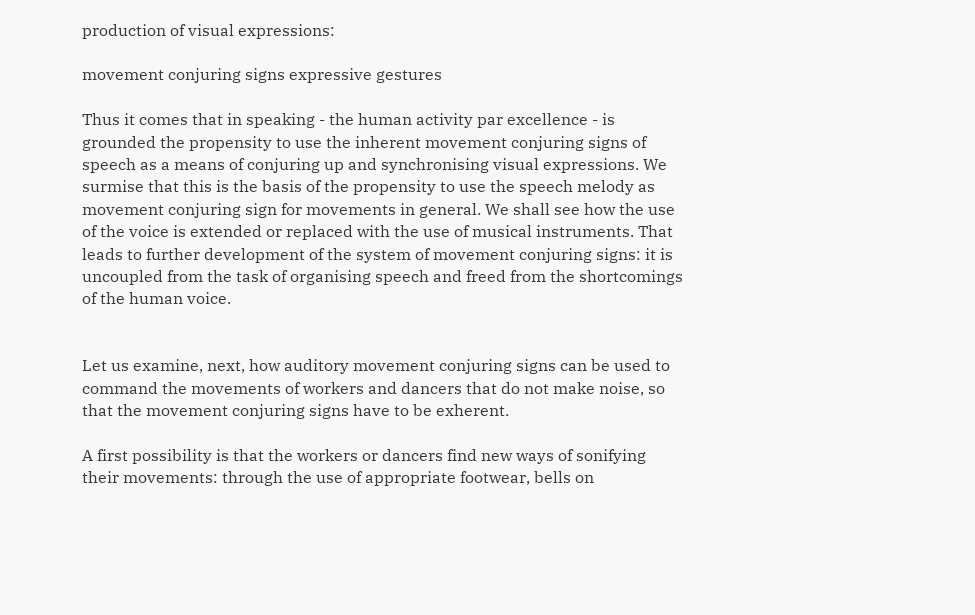production of visual expressions:

movement conjuring signs expressive gestures

Thus it comes that in speaking - the human activity par excellence - is grounded the propensity to use the inherent movement conjuring signs of speech as a means of conjuring up and synchronising visual expressions. We surmise that this is the basis of the propensity to use the speech melody as movement conjuring sign for movements in general. We shall see how the use of the voice is extended or replaced with the use of musical instruments. That leads to further development of the system of movement conjuring signs: it is uncoupled from the task of organising speech and freed from the shortcomings of the human voice.


Let us examine, next, how auditory movement conjuring signs can be used to command the movements of workers and dancers that do not make noise, so that the movement conjuring signs have to be exherent.

A first possibility is that the workers or dancers find new ways of sonifying their movements: through the use of appropriate footwear, bells on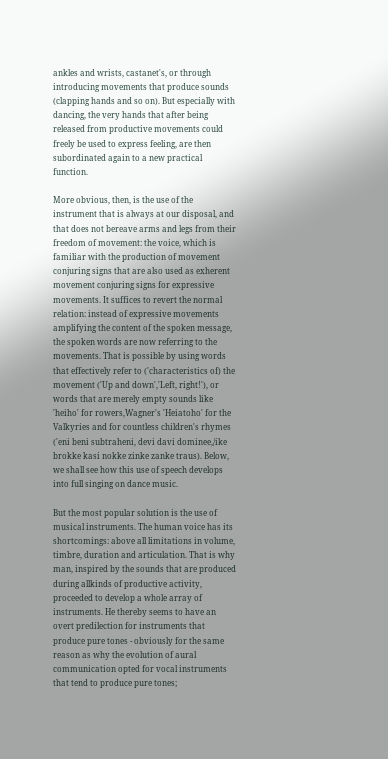ankles and wrists, castanet's, or through introducing movements that produce sounds (clapping hands and so on). But especially with dancing, the very hands that after being released from productive movements could freely be used to express feeling, are then subordinated again to a new practical function.

More obvious, then, is the use of the instrument that is always at our disposal, and that does not bereave arms and legs from their freedom of movement: the voice, which is familiar with the production of movement conjuring signs that are also used as exherent movement conjuring signs for expressive movements. It suffices to revert the normal relation: instead of expressive movements amplifying the content of the spoken message, the spoken words are now referring to the movements. That is possible by using words that effectively refer to ('characteristics of) the movement ('Up and down','Left, right!'), or words that are merely empty sounds like 'heiho' for rowers,Wagner's 'Heiatoho' for the Valkyries and for countless children's rhymes ('eni beni subtraheni, devi davi dominee,/ike brokke kasi nokke zinke zanke traus). Below, we shall see how this use of speech develops into full singing on dance music.

But the most popular solution is the use of musical instruments. The human voice has its shortcomings: above all limitations in volume, timbre, duration and articulation. That is why man, inspired by the sounds that are produced during allkinds of productive activity, proceeded to develop a whole array of instruments. He thereby seems to have an overt predilection for instruments that produce pure tones - obviously for the same reason as why the evolution of aural communication opted for vocal instruments that tend to produce pure tones;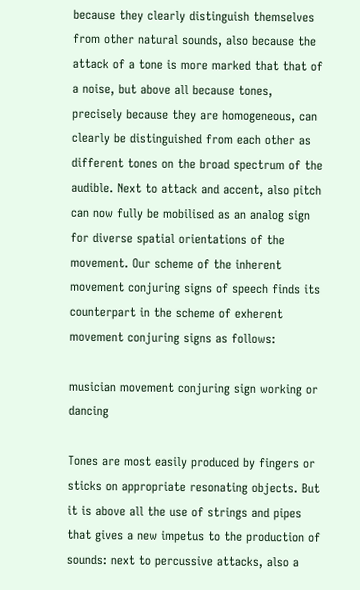because they clearly distinguish themselves from other natural sounds, also because the attack of a tone is more marked that that of a noise, but above all because tones, precisely because they are homogeneous, can clearly be distinguished from each other as different tones on the broad spectrum of the audible. Next to attack and accent, also pitch can now fully be mobilised as an analog sign for diverse spatial orientations of the movement. Our scheme of the inherent movement conjuring signs of speech finds its counterpart in the scheme of exherent movement conjuring signs as follows:

musician movement conjuring sign working or dancing

Tones are most easily produced by fingers or sticks on appropriate resonating objects. But it is above all the use of strings and pipes that gives a new impetus to the production of sounds: next to percussive attacks, also a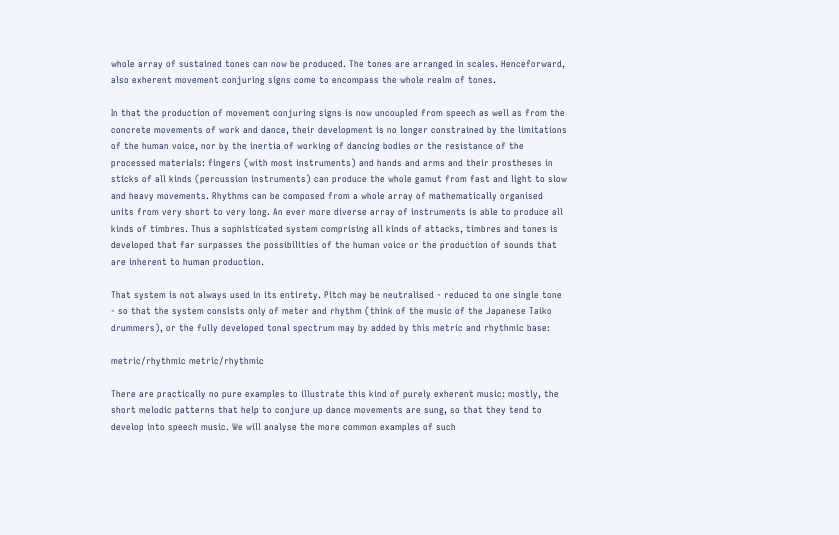whole array of sustained tones can now be produced. The tones are arranged in scales. Henceforward, also exherent movement conjuring signs come to encompass the whole realm of tones.

In that the production of movement conjuring signs is now uncoupled from speech as well as from the concrete movements of work and dance, their development is no longer constrained by the limitations of the human voice, nor by the inertia of working of dancing bodies or the resistance of the processed materials: fingers (with most instruments) and hands and arms and their prostheses in sticks of all kinds (percussion instruments) can produce the whole gamut from fast and light to slow and heavy movements. Rhythms can be composed from a whole array of mathematically organised units from very short to very long. An ever more diverse array of instruments is able to produce all kinds of timbres. Thus a sophisticated system comprising all kinds of attacks, timbres and tones is developed that far surpasses the possibilities of the human voice or the production of sounds that are inherent to human production.

That system is not always used in its entirety. Pitch may be neutralised - reduced to one single tone - so that the system consists only of meter and rhythm (think of the music of the Japanese Taiko drummers), or the fully developed tonal spectrum may by added by this metric and rhythmic base:

metric/rhythmic metric/rhythmic

There are practically no pure examples to illustrate this kind of purely exherent music: mostly, the short melodic patterns that help to conjure up dance movements are sung, so that they tend to develop into speech music. We will analyse the more common examples of such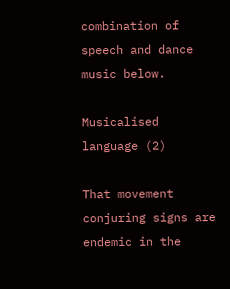combination of speech and dance music below.

Musicalised language (2)

That movement conjuring signs are endemic in the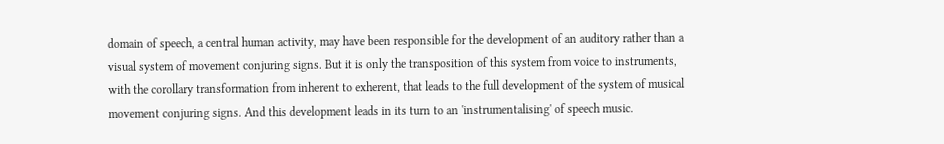domain of speech, a central human activity, may have been responsible for the development of an auditory rather than a visual system of movement conjuring signs. But it is only the transposition of this system from voice to instruments, with the corollary transformation from inherent to exherent, that leads to the full development of the system of musical movement conjuring signs. And this development leads in its turn to an 'instrumentalising' of speech music.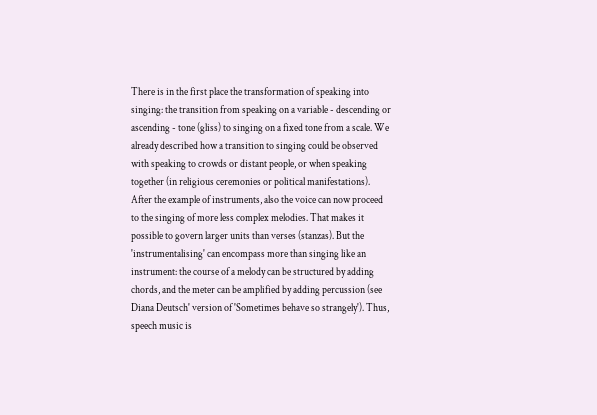There is in the first place the transformation of speaking into singing: the transition from speaking on a variable - descending or ascending - tone (gliss) to singing on a fixed tone from a scale. We already described how a transition to singing could be observed with speaking to crowds or distant people, or when speaking together (in religious ceremonies or political manifestations). After the example of instruments, also the voice can now proceed to the singing of more less complex melodies. That makes it possible to govern larger units than verses (stanzas). But the 'instrumentalising' can encompass more than singing like an instrument: the course of a melody can be structured by adding chords, and the meter can be amplified by adding percussion (see Diana Deutsch' version of 'Sometimes behave so strangely'). Thus, speech music is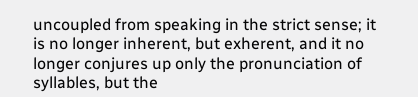uncoupled from speaking in the strict sense; it is no longer inherent, but exherent, and it no longer conjures up only the pronunciation of syllables, but the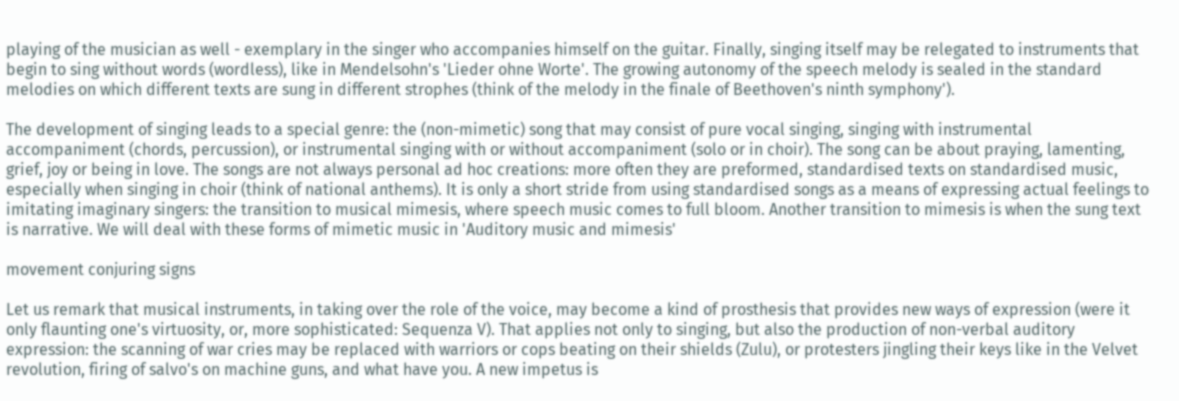playing of the musician as well - exemplary in the singer who accompanies himself on the guitar. Finally, singing itself may be relegated to instruments that begin to sing without words (wordless), like in Mendelsohn's 'Lieder ohne Worte'. The growing autonomy of the speech melody is sealed in the standard melodies on which different texts are sung in different strophes (think of the melody in the finale of Beethoven's ninth symphony').

The development of singing leads to a special genre: the (non-mimetic) song that may consist of pure vocal singing, singing with instrumental accompaniment (chords, percussion), or instrumental singing with or without accompaniment (solo or in choir). The song can be about praying, lamenting, grief, joy or being in love. The songs are not always personal ad hoc creations: more often they are preformed, standardised texts on standardised music, especially when singing in choir (think of national anthems). It is only a short stride from using standardised songs as a means of expressing actual feelings to imitating imaginary singers: the transition to musical mimesis, where speech music comes to full bloom. Another transition to mimesis is when the sung text is narrative. We will deal with these forms of mimetic music in 'Auditory music and mimesis'

movement conjuring signs

Let us remark that musical instruments, in taking over the role of the voice, may become a kind of prosthesis that provides new ways of expression (were it only flaunting one's virtuosity, or, more sophisticated: Sequenza V). That applies not only to singing, but also the production of non-verbal auditory expression: the scanning of war cries may be replaced with warriors or cops beating on their shields (Zulu), or protesters jingling their keys like in the Velvet revolution, firing of salvo's on machine guns, and what have you. A new impetus is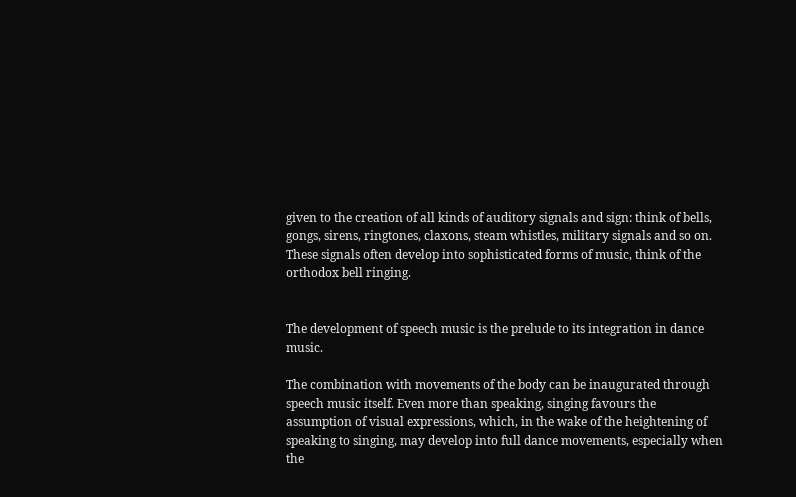given to the creation of all kinds of auditory signals and sign: think of bells, gongs, sirens, ringtones, claxons, steam whistles, military signals and so on. These signals often develop into sophisticated forms of music, think of the orthodox bell ringing.


The development of speech music is the prelude to its integration in dance music.

The combination with movements of the body can be inaugurated through speech music itself. Even more than speaking, singing favours the assumption of visual expressions, which, in the wake of the heightening of speaking to singing, may develop into full dance movements, especially when the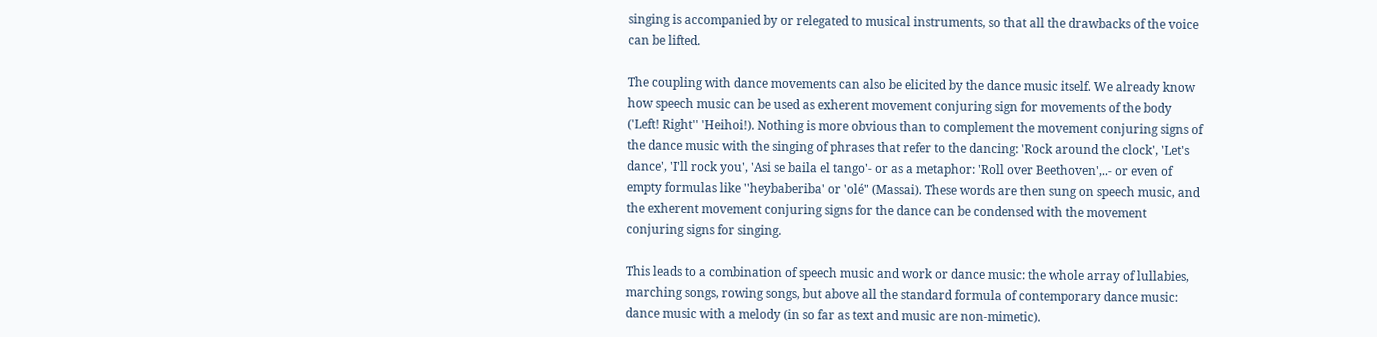singing is accompanied by or relegated to musical instruments, so that all the drawbacks of the voice can be lifted.

The coupling with dance movements can also be elicited by the dance music itself. We already know how speech music can be used as exherent movement conjuring sign for movements of the body ('Left! Right'' 'Heihoi!). Nothing is more obvious than to complement the movement conjuring signs of the dance music with the singing of phrases that refer to the dancing: 'Rock around the clock', 'Let's dance', 'I'll rock you', 'Asi se baila el tango'- or as a metaphor: 'Roll over Beethoven',..- or even of empty formulas like ''heybaberiba' or 'olé" (Massai). These words are then sung on speech music, and the exherent movement conjuring signs for the dance can be condensed with the movement conjuring signs for singing.

This leads to a combination of speech music and work or dance music: the whole array of lullabies, marching songs, rowing songs, but above all the standard formula of contemporary dance music: dance music with a melody (in so far as text and music are non-mimetic).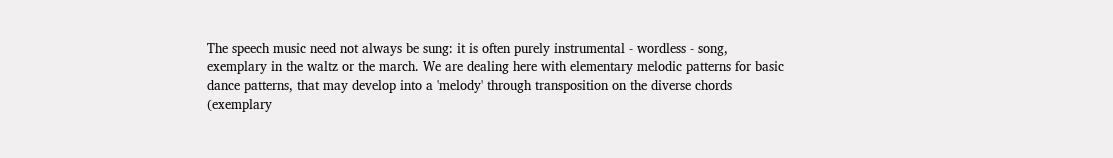The speech music need not always be sung: it is often purely instrumental - wordless - song, exemplary in the waltz or the march. We are dealing here with elementary melodic patterns for basic dance patterns, that may develop into a 'melody' through transposition on the diverse chords (exemplary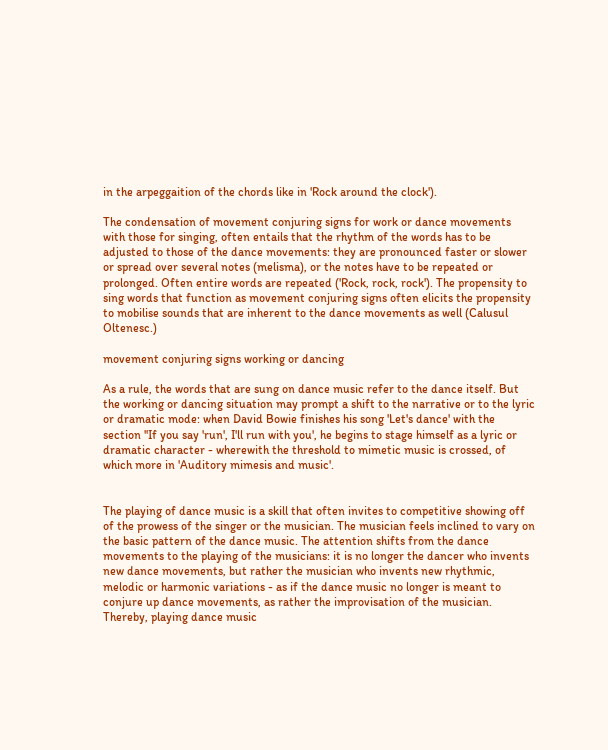in the arpeggaition of the chords like in 'Rock around the clock').

The condensation of movement conjuring signs for work or dance movements with those for singing, often entails that the rhythm of the words has to be adjusted to those of the dance movements: they are pronounced faster or slower or spread over several notes (melisma), or the notes have to be repeated or prolonged. Often entire words are repeated ('Rock, rock, rock'). The propensity to sing words that function as movement conjuring signs often elicits the propensity to mobilise sounds that are inherent to the dance movements as well (Calusul Oltenesc.)

movement conjuring signs working or dancing

As a rule, the words that are sung on dance music refer to the dance itself. But the working or dancing situation may prompt a shift to the narrative or to the lyric or dramatic mode: when David Bowie finishes his song 'Let's dance' with the section ''If you say 'run', I'll run with you', he begins to stage himself as a lyric or dramatic character - wherewith the threshold to mimetic music is crossed, of which more in 'Auditory mimesis and music'.


The playing of dance music is a skill that often invites to competitive showing off of the prowess of the singer or the musician. The musician feels inclined to vary on the basic pattern of the dance music. The attention shifts from the dance movements to the playing of the musicians: it is no longer the dancer who invents new dance movements, but rather the musician who invents new rhythmic, melodic or harmonic variations - as if the dance music no longer is meant to conjure up dance movements, as rather the improvisation of the musician. Thereby, playing dance music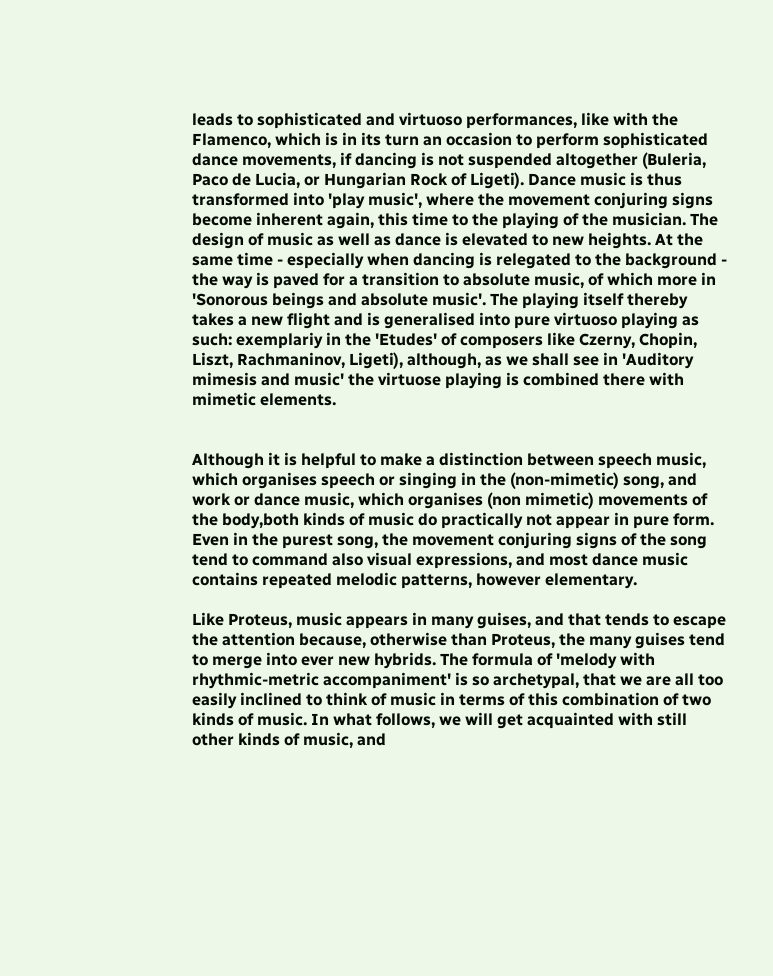leads to sophisticated and virtuoso performances, like with the Flamenco, which is in its turn an occasion to perform sophisticated dance movements, if dancing is not suspended altogether (Buleria, Paco de Lucia, or Hungarian Rock of Ligeti). Dance music is thus transformed into 'play music', where the movement conjuring signs become inherent again, this time to the playing of the musician. The design of music as well as dance is elevated to new heights. At the same time - especially when dancing is relegated to the background - the way is paved for a transition to absolute music, of which more in 'Sonorous beings and absolute music'. The playing itself thereby takes a new flight and is generalised into pure virtuoso playing as such: exemplariy in the 'Etudes' of composers like Czerny, Chopin, Liszt, Rachmaninov, Ligeti), although, as we shall see in 'Auditory mimesis and music' the virtuose playing is combined there with mimetic elements.


Although it is helpful to make a distinction between speech music, which organises speech or singing in the (non-mimetic) song, and work or dance music, which organises (non mimetic) movements of the body,both kinds of music do practically not appear in pure form. Even in the purest song, the movement conjuring signs of the song tend to command also visual expressions, and most dance music contains repeated melodic patterns, however elementary.

Like Proteus, music appears in many guises, and that tends to escape the attention because, otherwise than Proteus, the many guises tend to merge into ever new hybrids. The formula of 'melody with rhythmic-metric accompaniment' is so archetypal, that we are all too easily inclined to think of music in terms of this combination of two kinds of music. In what follows, we will get acquainted with still other kinds of music, and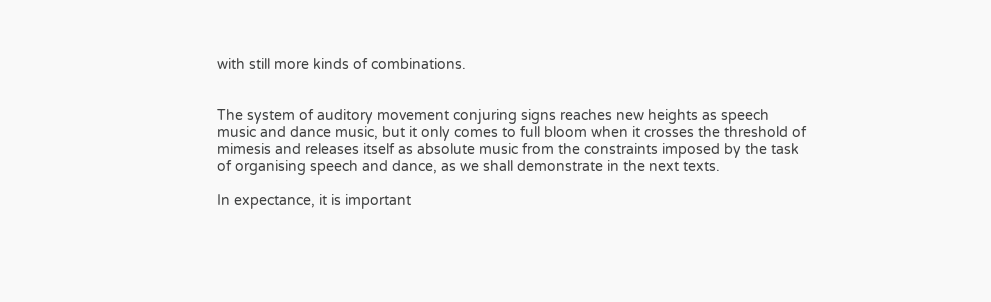with still more kinds of combinations.


The system of auditory movement conjuring signs reaches new heights as speech music and dance music, but it only comes to full bloom when it crosses the threshold of mimesis and releases itself as absolute music from the constraints imposed by the task of organising speech and dance, as we shall demonstrate in the next texts.

In expectance, it is important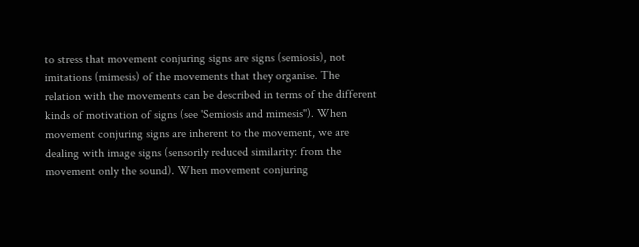to stress that movement conjuring signs are signs (semiosis), not imitations (mimesis) of the movements that they organise. The relation with the movements can be described in terms of the different kinds of motivation of signs (see 'Semiosis and mimesis''). When movement conjuring signs are inherent to the movement, we are dealing with image signs (sensorily reduced similarity: from the movement only the sound). When movement conjuring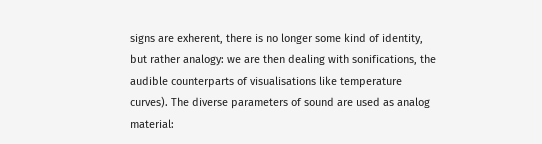signs are exherent, there is no longer some kind of identity, but rather analogy: we are then dealing with sonifications, the audible counterparts of visualisations like temperature curves). The diverse parameters of sound are used as analog material: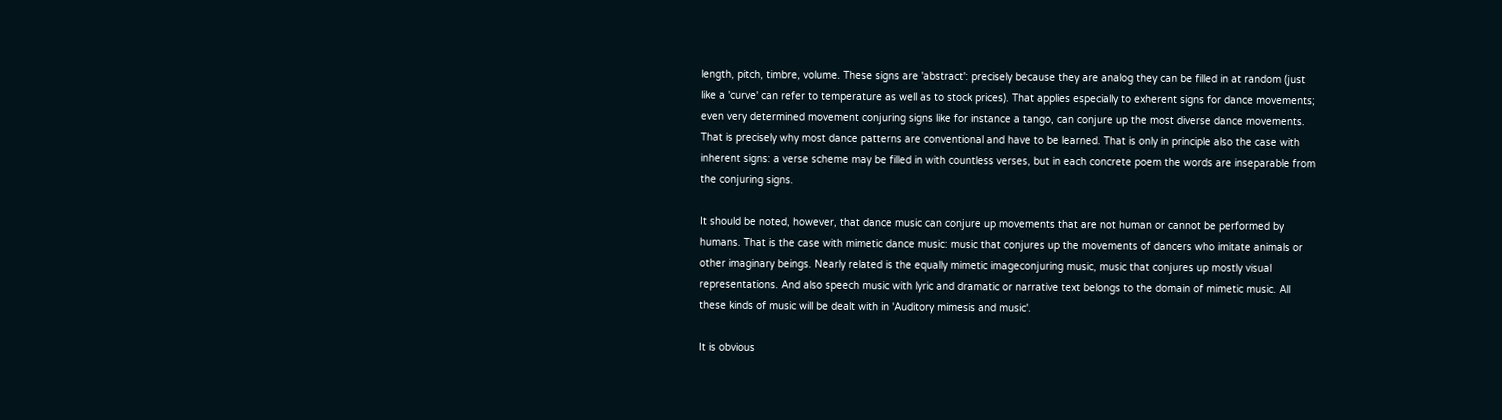length, pitch, timbre, volume. These signs are 'abstract': precisely because they are analog they can be filled in at random (just like a 'curve' can refer to temperature as well as to stock prices). That applies especially to exherent signs for dance movements; even very determined movement conjuring signs like for instance a tango, can conjure up the most diverse dance movements. That is precisely why most dance patterns are conventional and have to be learned. That is only in principle also the case with inherent signs: a verse scheme may be filled in with countless verses, but in each concrete poem the words are inseparable from the conjuring signs.

It should be noted, however, that dance music can conjure up movements that are not human or cannot be performed by humans. That is the case with mimetic dance music: music that conjures up the movements of dancers who imitate animals or other imaginary beings. Nearly related is the equally mimetic imageconjuring music, music that conjures up mostly visual representations. And also speech music with lyric and dramatic or narrative text belongs to the domain of mimetic music. All these kinds of music will be dealt with in 'Auditory mimesis and music'.

It is obvious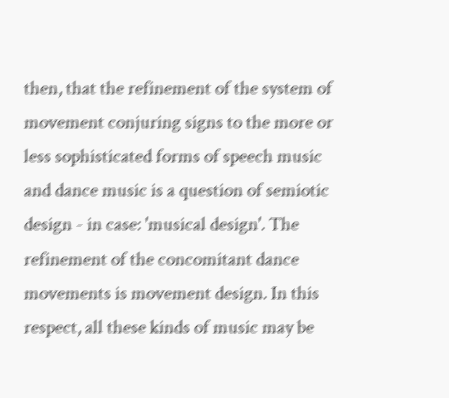then, that the refinement of the system of movement conjuring signs to the more or less sophisticated forms of speech music and dance music is a question of semiotic design - in case: 'musical design'. The refinement of the concomitant dance movements is movement design. In this respect, all these kinds of music may be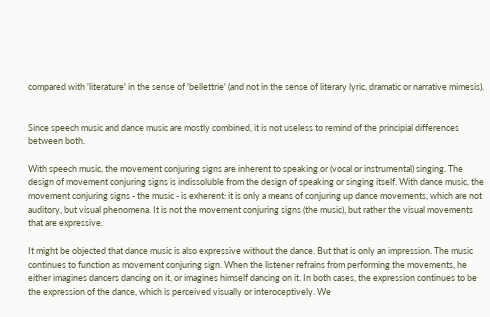compared with 'literature' in the sense of 'bellettrie' (and not in the sense of literary lyric, dramatic or narrative mimesis).


Since speech music and dance music are mostly combined, it is not useless to remind of the principial differences between both.

With speech music, the movement conjuring signs are inherent to speaking or (vocal or instrumental) singing. The design of movement conjuring signs is indissoluble from the design of speaking or singing itself. With dance music, the movement conjuring signs - the music - is exherent: it is only a means of conjuring up dance movements, which are not auditory, but visual phenomena. It is not the movement conjuring signs (the music), but rather the visual movements that are expressive.

It might be objected that dance music is also expressive without the dance. But that is only an impression. The music continues to function as movement conjuring sign. When the listener refrains from performing the movements, he either imagines dancers dancing on it, or imagines himself dancing on it. In both cases, the expression continues to be the expression of the dance, which is perceived visually or interoceptively. We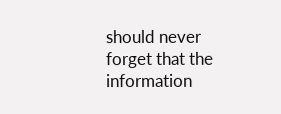should never forget that the information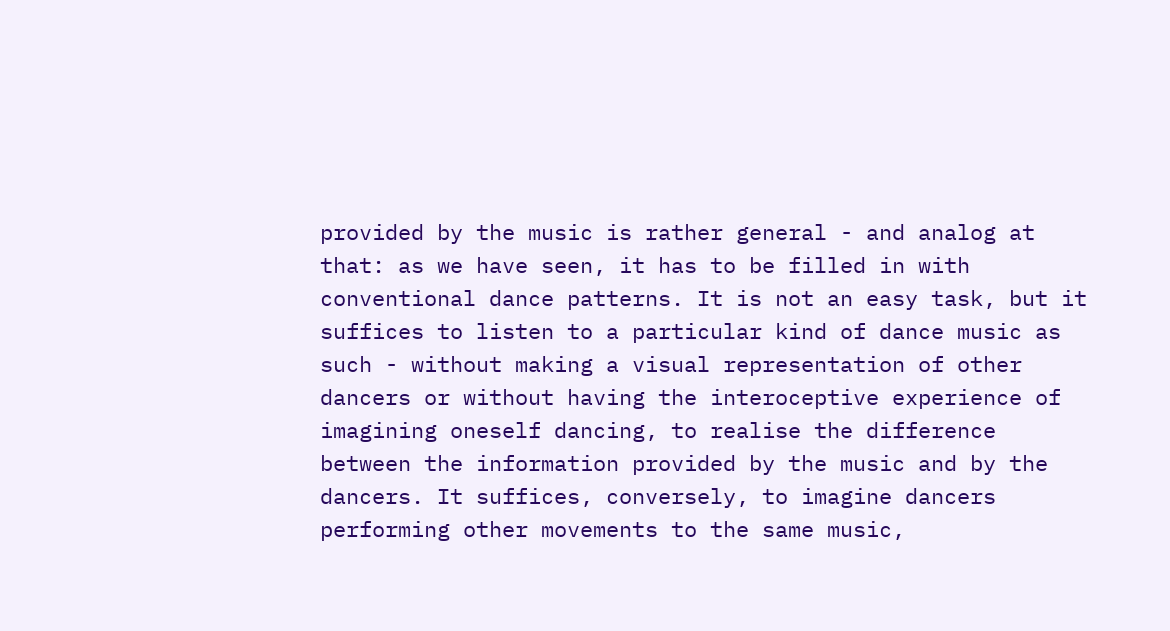provided by the music is rather general - and analog at that: as we have seen, it has to be filled in with conventional dance patterns. It is not an easy task, but it suffices to listen to a particular kind of dance music as such - without making a visual representation of other dancers or without having the interoceptive experience of imagining oneself dancing, to realise the difference between the information provided by the music and by the dancers. It suffices, conversely, to imagine dancers performing other movements to the same music,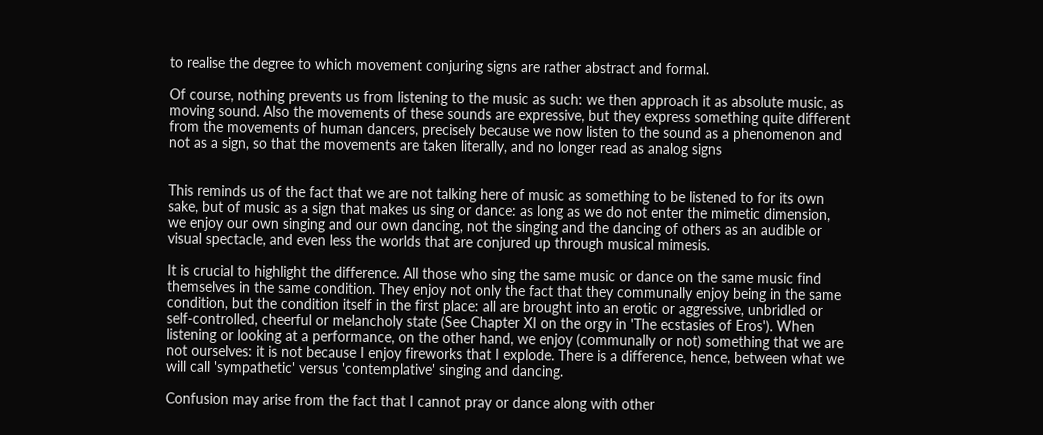to realise the degree to which movement conjuring signs are rather abstract and formal.

Of course, nothing prevents us from listening to the music as such: we then approach it as absolute music, as moving sound. Also the movements of these sounds are expressive, but they express something quite different from the movements of human dancers, precisely because we now listen to the sound as a phenomenon and not as a sign, so that the movements are taken literally, and no longer read as analog signs


This reminds us of the fact that we are not talking here of music as something to be listened to for its own sake, but of music as a sign that makes us sing or dance: as long as we do not enter the mimetic dimension, we enjoy our own singing and our own dancing, not the singing and the dancing of others as an audible or visual spectacle, and even less the worlds that are conjured up through musical mimesis.

It is crucial to highlight the difference. All those who sing the same music or dance on the same music find themselves in the same condition. They enjoy not only the fact that they communally enjoy being in the same condition, but the condition itself in the first place: all are brought into an erotic or aggressive, unbridled or self-controlled, cheerful or melancholy state (See Chapter XI on the orgy in 'The ecstasies of Eros'). When listening or looking at a performance, on the other hand, we enjoy (communally or not) something that we are not ourselves: it is not because I enjoy fireworks that I explode. There is a difference, hence, between what we will call 'sympathetic' versus 'contemplative' singing and dancing.

Confusion may arise from the fact that I cannot pray or dance along with other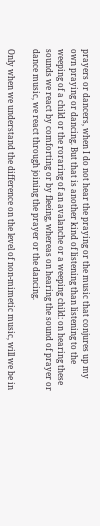prayers or dancers, when I do not hear the praying or the music that conjures up my own praying or dancing. But that is another kind of listening than listening to the weeping of a child or the roraring of an avalanche or a weeping child: on hearing these sounds we react by comforting or by fleeing, whereas on hearing the sound of prayer or dance music, we react through joining the prayer or the dancing.

Only when we understand the difference on the level of non-mimetic music, will we be in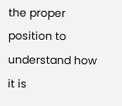the proper position to understand how it is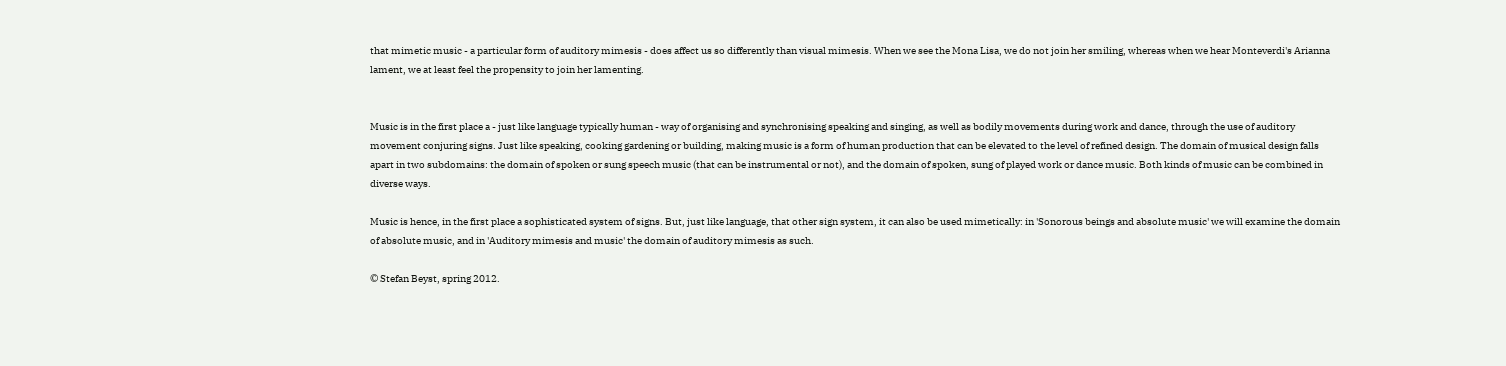that mimetic music - a particular form of auditory mimesis - does affect us so differently than visual mimesis. When we see the Mona Lisa, we do not join her smiling, whereas when we hear Monteverdi's Arianna lament, we at least feel the propensity to join her lamenting.


Music is in the first place a - just like language typically human - way of organising and synchronising speaking and singing, as well as bodily movements during work and dance, through the use of auditory movement conjuring signs. Just like speaking, cooking gardening or building, making music is a form of human production that can be elevated to the level of refined design. The domain of musical design falls apart in two subdomains: the domain of spoken or sung speech music (that can be instrumental or not), and the domain of spoken, sung of played work or dance music. Both kinds of music can be combined in diverse ways.

Music is hence, in the first place a sophisticated system of signs. But, just like language, that other sign system, it can also be used mimetically: in 'Sonorous beings and absolute music' we will examine the domain of absolute music, and in 'Auditory mimesis and music' the domain of auditory mimesis as such.

© Stefan Beyst, spring 2012.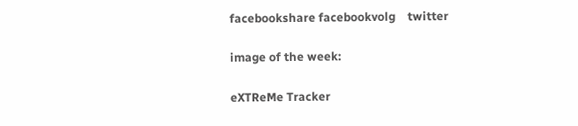facebookshare facebookvolg    twitter

image of the week:

eXTReMe Tracker